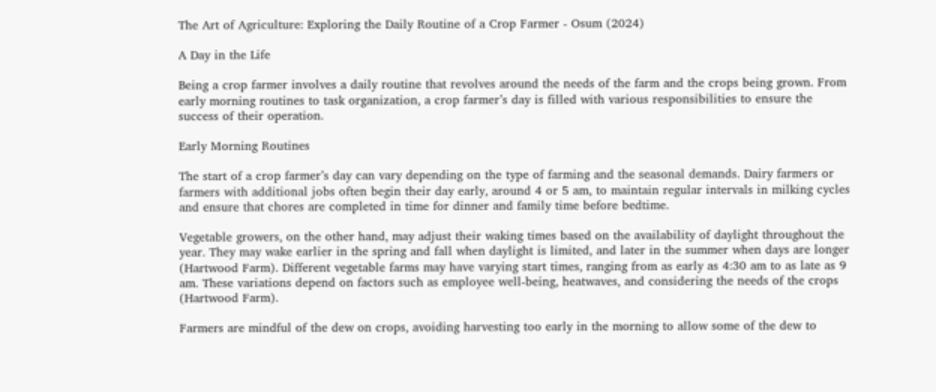The Art of Agriculture: Exploring the Daily Routine of a Crop Farmer - Osum (2024)

A Day in the Life

Being a crop farmer involves a daily routine that revolves around the needs of the farm and the crops being grown. From early morning routines to task organization, a crop farmer’s day is filled with various responsibilities to ensure the success of their operation.

Early Morning Routines

The start of a crop farmer’s day can vary depending on the type of farming and the seasonal demands. Dairy farmers or farmers with additional jobs often begin their day early, around 4 or 5 am, to maintain regular intervals in milking cycles and ensure that chores are completed in time for dinner and family time before bedtime.

Vegetable growers, on the other hand, may adjust their waking times based on the availability of daylight throughout the year. They may wake earlier in the spring and fall when daylight is limited, and later in the summer when days are longer (Hartwood Farm). Different vegetable farms may have varying start times, ranging from as early as 4:30 am to as late as 9 am. These variations depend on factors such as employee well-being, heatwaves, and considering the needs of the crops (Hartwood Farm).

Farmers are mindful of the dew on crops, avoiding harvesting too early in the morning to allow some of the dew to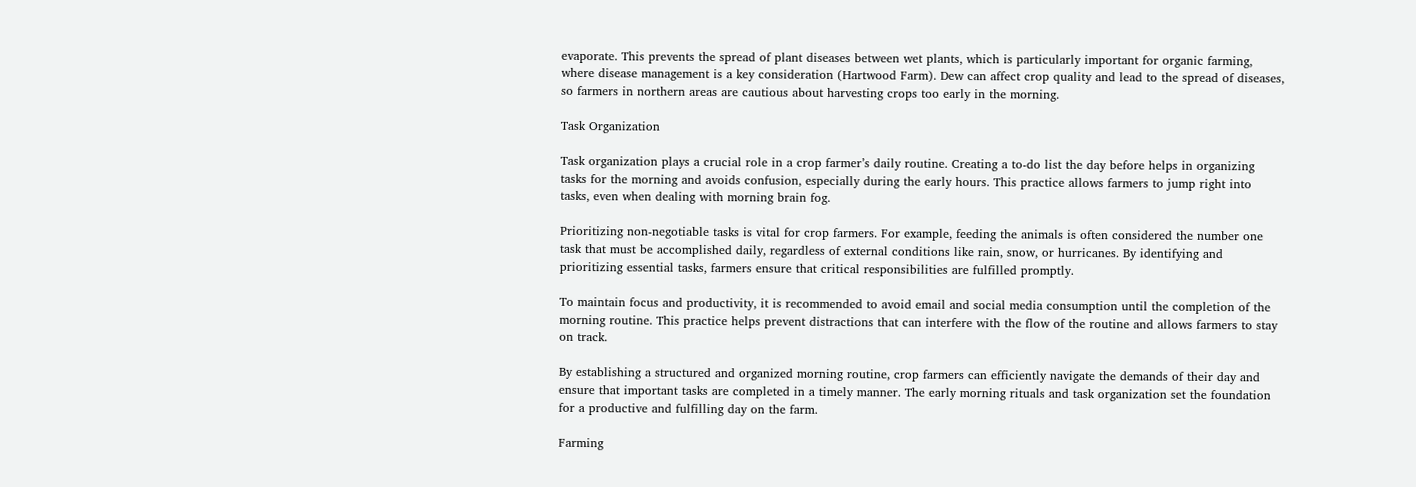evaporate. This prevents the spread of plant diseases between wet plants, which is particularly important for organic farming, where disease management is a key consideration (Hartwood Farm). Dew can affect crop quality and lead to the spread of diseases, so farmers in northern areas are cautious about harvesting crops too early in the morning.

Task Organization

Task organization plays a crucial role in a crop farmer’s daily routine. Creating a to-do list the day before helps in organizing tasks for the morning and avoids confusion, especially during the early hours. This practice allows farmers to jump right into tasks, even when dealing with morning brain fog.

Prioritizing non-negotiable tasks is vital for crop farmers. For example, feeding the animals is often considered the number one task that must be accomplished daily, regardless of external conditions like rain, snow, or hurricanes. By identifying and prioritizing essential tasks, farmers ensure that critical responsibilities are fulfilled promptly.

To maintain focus and productivity, it is recommended to avoid email and social media consumption until the completion of the morning routine. This practice helps prevent distractions that can interfere with the flow of the routine and allows farmers to stay on track.

By establishing a structured and organized morning routine, crop farmers can efficiently navigate the demands of their day and ensure that important tasks are completed in a timely manner. The early morning rituals and task organization set the foundation for a productive and fulfilling day on the farm.

Farming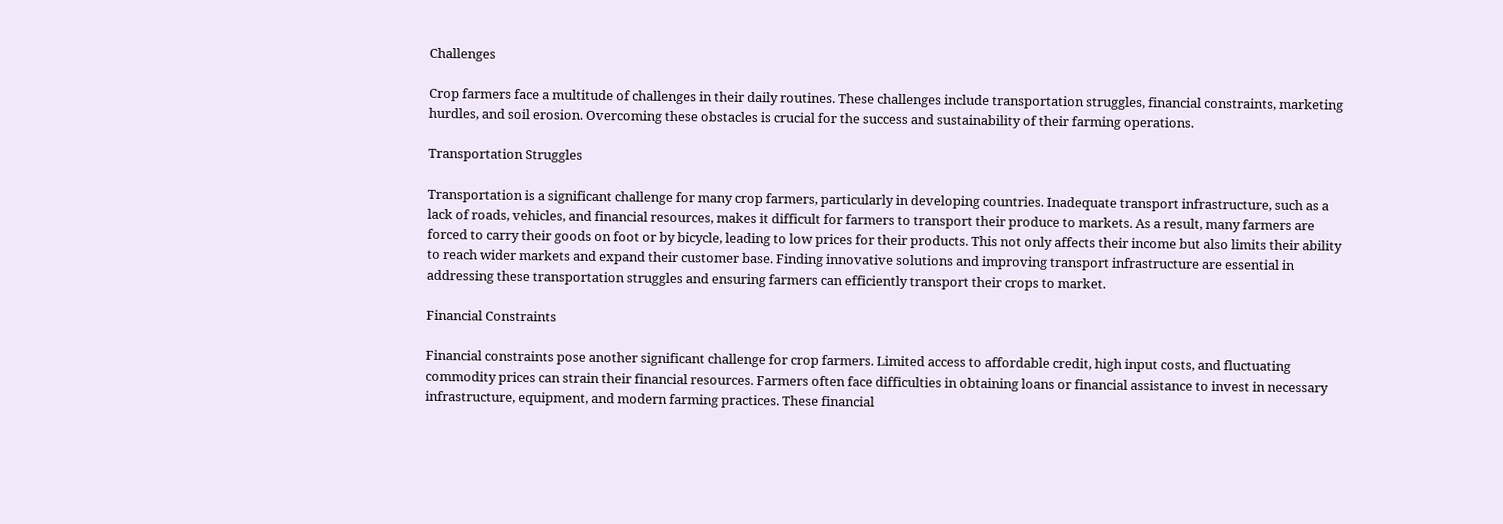Challenges

Crop farmers face a multitude of challenges in their daily routines. These challenges include transportation struggles, financial constraints, marketing hurdles, and soil erosion. Overcoming these obstacles is crucial for the success and sustainability of their farming operations.

Transportation Struggles

Transportation is a significant challenge for many crop farmers, particularly in developing countries. Inadequate transport infrastructure, such as a lack of roads, vehicles, and financial resources, makes it difficult for farmers to transport their produce to markets. As a result, many farmers are forced to carry their goods on foot or by bicycle, leading to low prices for their products. This not only affects their income but also limits their ability to reach wider markets and expand their customer base. Finding innovative solutions and improving transport infrastructure are essential in addressing these transportation struggles and ensuring farmers can efficiently transport their crops to market.

Financial Constraints

Financial constraints pose another significant challenge for crop farmers. Limited access to affordable credit, high input costs, and fluctuating commodity prices can strain their financial resources. Farmers often face difficulties in obtaining loans or financial assistance to invest in necessary infrastructure, equipment, and modern farming practices. These financial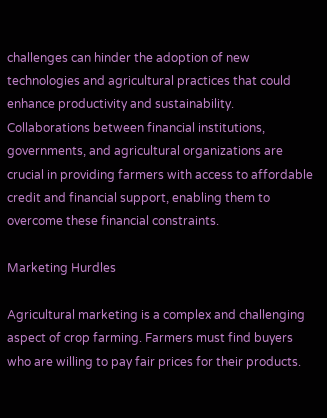challenges can hinder the adoption of new technologies and agricultural practices that could enhance productivity and sustainability. Collaborations between financial institutions, governments, and agricultural organizations are crucial in providing farmers with access to affordable credit and financial support, enabling them to overcome these financial constraints.

Marketing Hurdles

Agricultural marketing is a complex and challenging aspect of crop farming. Farmers must find buyers who are willing to pay fair prices for their products.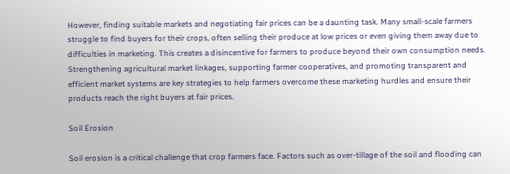However, finding suitable markets and negotiating fair prices can be a daunting task. Many small-scale farmers struggle to find buyers for their crops, often selling their produce at low prices or even giving them away due to difficulties in marketing. This creates a disincentive for farmers to produce beyond their own consumption needs. Strengthening agricultural market linkages, supporting farmer cooperatives, and promoting transparent and efficient market systems are key strategies to help farmers overcome these marketing hurdles and ensure their products reach the right buyers at fair prices.

Soil Erosion

Soil erosion is a critical challenge that crop farmers face. Factors such as over-tillage of the soil and flooding can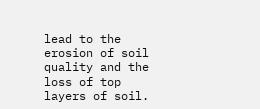lead to the erosion of soil quality and the loss of top layers of soil.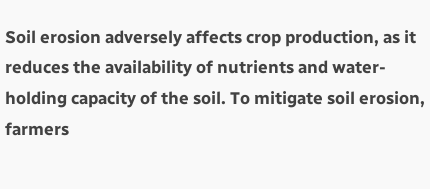Soil erosion adversely affects crop production, as it reduces the availability of nutrients and water-holding capacity of the soil. To mitigate soil erosion, farmers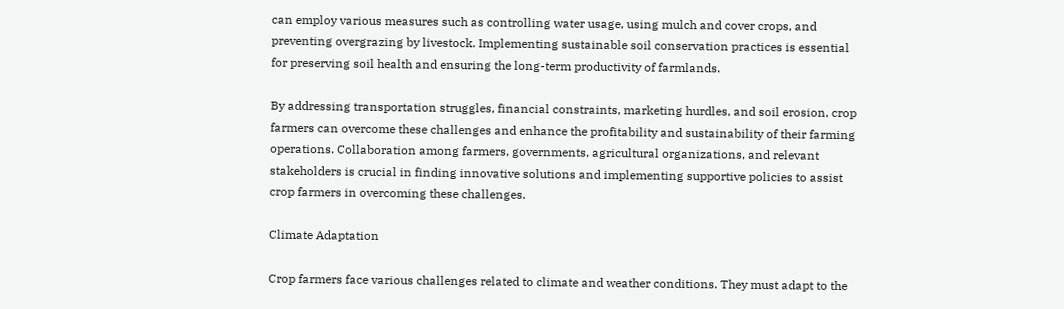can employ various measures such as controlling water usage, using mulch and cover crops, and preventing overgrazing by livestock. Implementing sustainable soil conservation practices is essential for preserving soil health and ensuring the long-term productivity of farmlands.

By addressing transportation struggles, financial constraints, marketing hurdles, and soil erosion, crop farmers can overcome these challenges and enhance the profitability and sustainability of their farming operations. Collaboration among farmers, governments, agricultural organizations, and relevant stakeholders is crucial in finding innovative solutions and implementing supportive policies to assist crop farmers in overcoming these challenges.

Climate Adaptation

Crop farmers face various challenges related to climate and weather conditions. They must adapt to the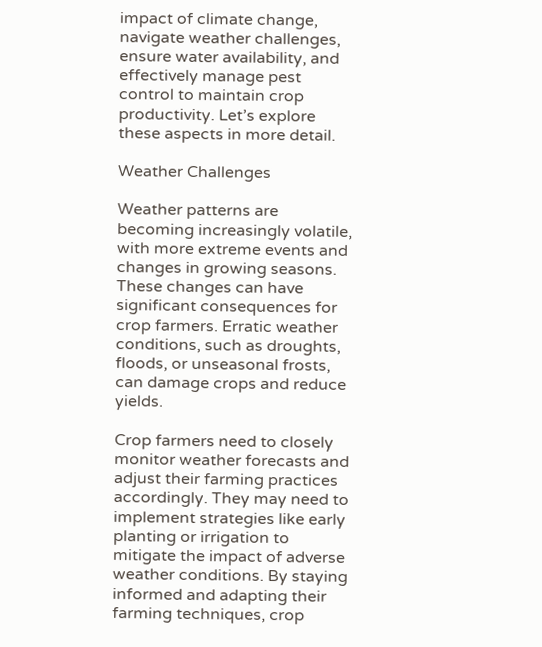impact of climate change, navigate weather challenges, ensure water availability, and effectively manage pest control to maintain crop productivity. Let’s explore these aspects in more detail.

Weather Challenges

Weather patterns are becoming increasingly volatile, with more extreme events and changes in growing seasons. These changes can have significant consequences for crop farmers. Erratic weather conditions, such as droughts, floods, or unseasonal frosts, can damage crops and reduce yields.

Crop farmers need to closely monitor weather forecasts and adjust their farming practices accordingly. They may need to implement strategies like early planting or irrigation to mitigate the impact of adverse weather conditions. By staying informed and adapting their farming techniques, crop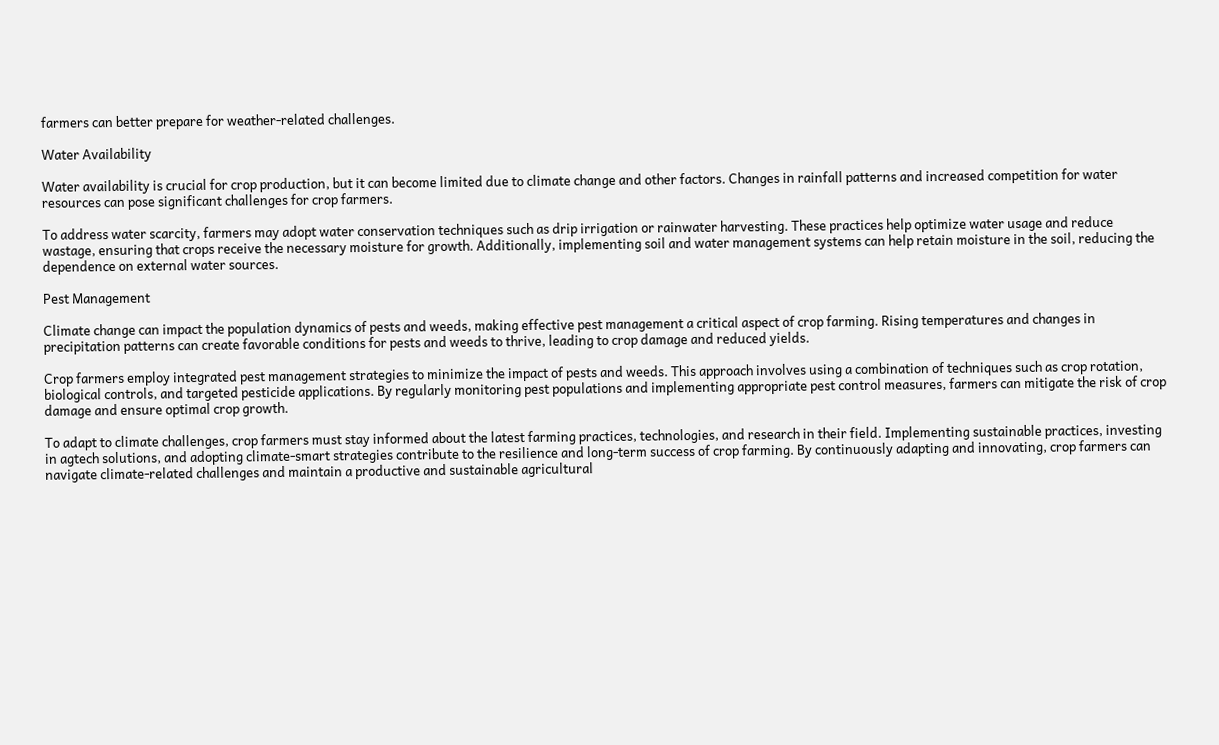farmers can better prepare for weather-related challenges.

Water Availability

Water availability is crucial for crop production, but it can become limited due to climate change and other factors. Changes in rainfall patterns and increased competition for water resources can pose significant challenges for crop farmers.

To address water scarcity, farmers may adopt water conservation techniques such as drip irrigation or rainwater harvesting. These practices help optimize water usage and reduce wastage, ensuring that crops receive the necessary moisture for growth. Additionally, implementing soil and water management systems can help retain moisture in the soil, reducing the dependence on external water sources.

Pest Management

Climate change can impact the population dynamics of pests and weeds, making effective pest management a critical aspect of crop farming. Rising temperatures and changes in precipitation patterns can create favorable conditions for pests and weeds to thrive, leading to crop damage and reduced yields.

Crop farmers employ integrated pest management strategies to minimize the impact of pests and weeds. This approach involves using a combination of techniques such as crop rotation, biological controls, and targeted pesticide applications. By regularly monitoring pest populations and implementing appropriate pest control measures, farmers can mitigate the risk of crop damage and ensure optimal crop growth.

To adapt to climate challenges, crop farmers must stay informed about the latest farming practices, technologies, and research in their field. Implementing sustainable practices, investing in agtech solutions, and adopting climate-smart strategies contribute to the resilience and long-term success of crop farming. By continuously adapting and innovating, crop farmers can navigate climate-related challenges and maintain a productive and sustainable agricultural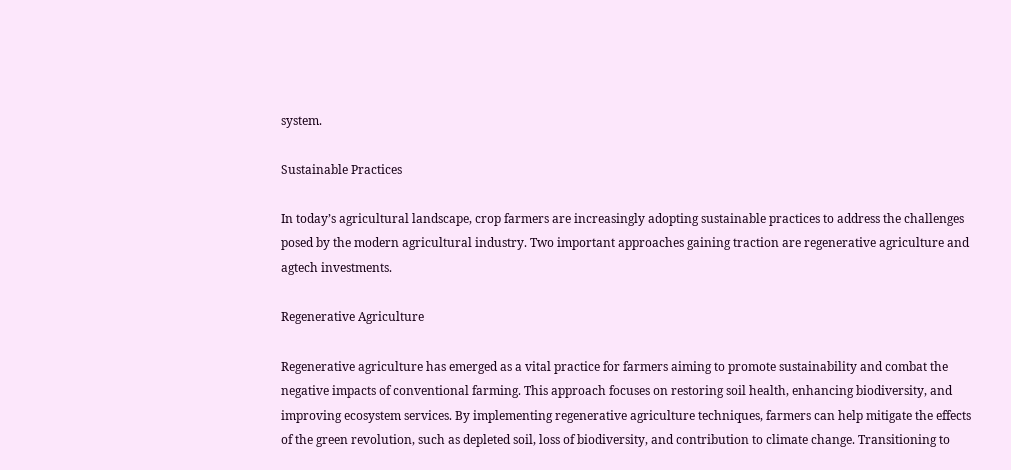system.

Sustainable Practices

In today’s agricultural landscape, crop farmers are increasingly adopting sustainable practices to address the challenges posed by the modern agricultural industry. Two important approaches gaining traction are regenerative agriculture and agtech investments.

Regenerative Agriculture

Regenerative agriculture has emerged as a vital practice for farmers aiming to promote sustainability and combat the negative impacts of conventional farming. This approach focuses on restoring soil health, enhancing biodiversity, and improving ecosystem services. By implementing regenerative agriculture techniques, farmers can help mitigate the effects of the green revolution, such as depleted soil, loss of biodiversity, and contribution to climate change. Transitioning to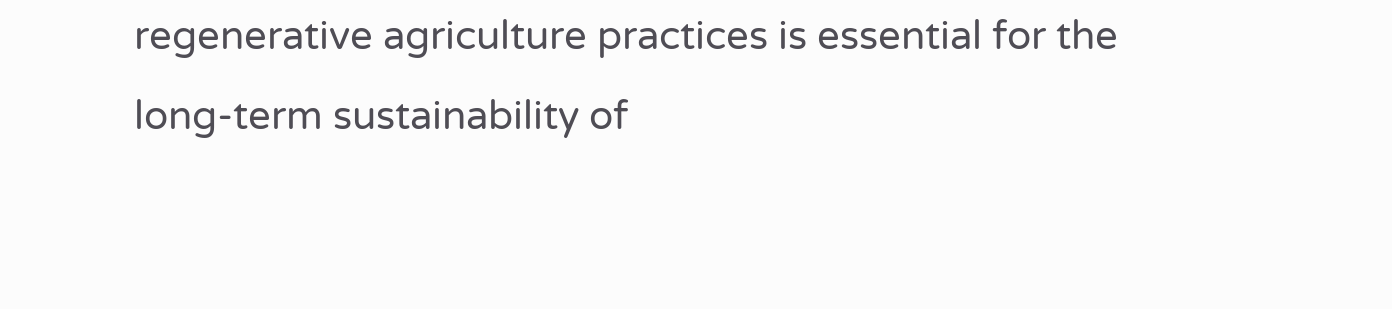regenerative agriculture practices is essential for the long-term sustainability of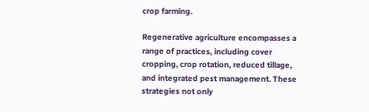crop farming.

Regenerative agriculture encompasses a range of practices, including cover cropping, crop rotation, reduced tillage, and integrated pest management. These strategies not only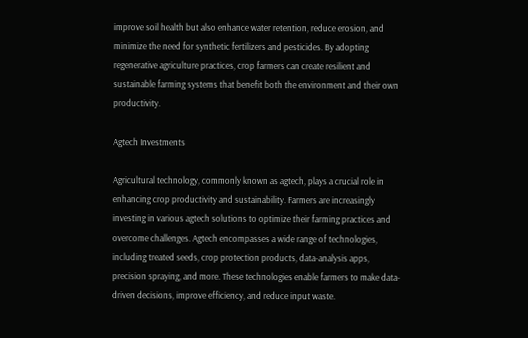improve soil health but also enhance water retention, reduce erosion, and minimize the need for synthetic fertilizers and pesticides. By adopting regenerative agriculture practices, crop farmers can create resilient and sustainable farming systems that benefit both the environment and their own productivity.

Agtech Investments

Agricultural technology, commonly known as agtech, plays a crucial role in enhancing crop productivity and sustainability. Farmers are increasingly investing in various agtech solutions to optimize their farming practices and overcome challenges. Agtech encompasses a wide range of technologies, including treated seeds, crop protection products, data-analysis apps, precision spraying, and more. These technologies enable farmers to make data-driven decisions, improve efficiency, and reduce input waste.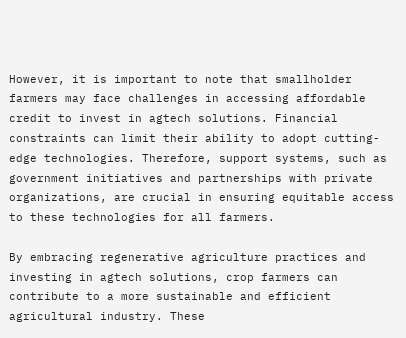However, it is important to note that smallholder farmers may face challenges in accessing affordable credit to invest in agtech solutions. Financial constraints can limit their ability to adopt cutting-edge technologies. Therefore, support systems, such as government initiatives and partnerships with private organizations, are crucial in ensuring equitable access to these technologies for all farmers.

By embracing regenerative agriculture practices and investing in agtech solutions, crop farmers can contribute to a more sustainable and efficient agricultural industry. These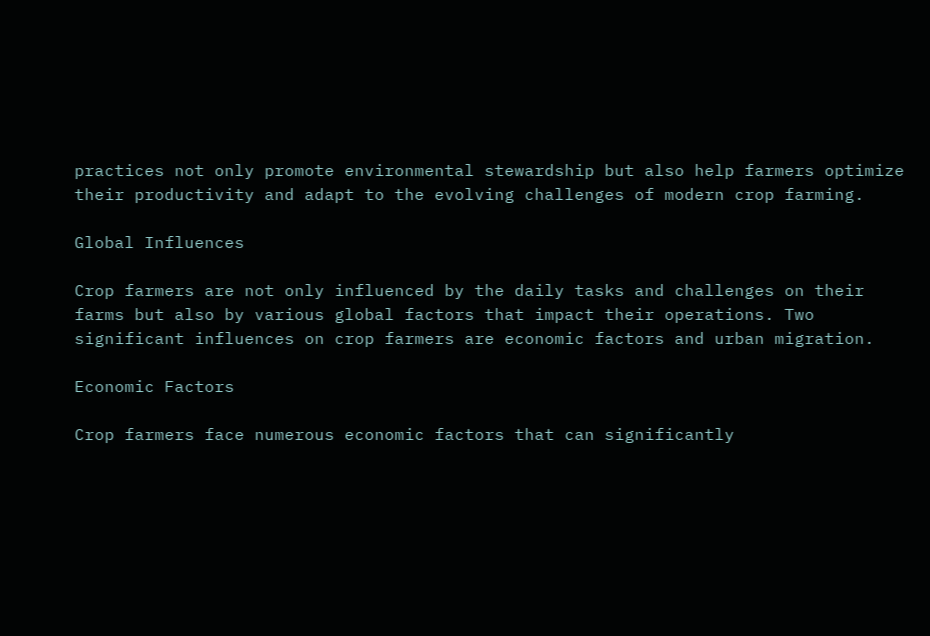practices not only promote environmental stewardship but also help farmers optimize their productivity and adapt to the evolving challenges of modern crop farming.

Global Influences

Crop farmers are not only influenced by the daily tasks and challenges on their farms but also by various global factors that impact their operations. Two significant influences on crop farmers are economic factors and urban migration.

Economic Factors

Crop farmers face numerous economic factors that can significantly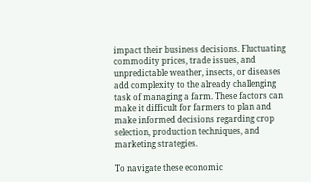impact their business decisions. Fluctuating commodity prices, trade issues, and unpredictable weather, insects, or diseases add complexity to the already challenging task of managing a farm. These factors can make it difficult for farmers to plan and make informed decisions regarding crop selection, production techniques, and marketing strategies.

To navigate these economic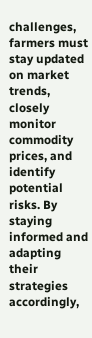challenges, farmers must stay updated on market trends, closely monitor commodity prices, and identify potential risks. By staying informed and adapting their strategies accordingly,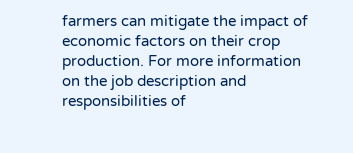farmers can mitigate the impact of economic factors on their crop production. For more information on the job description and responsibilities of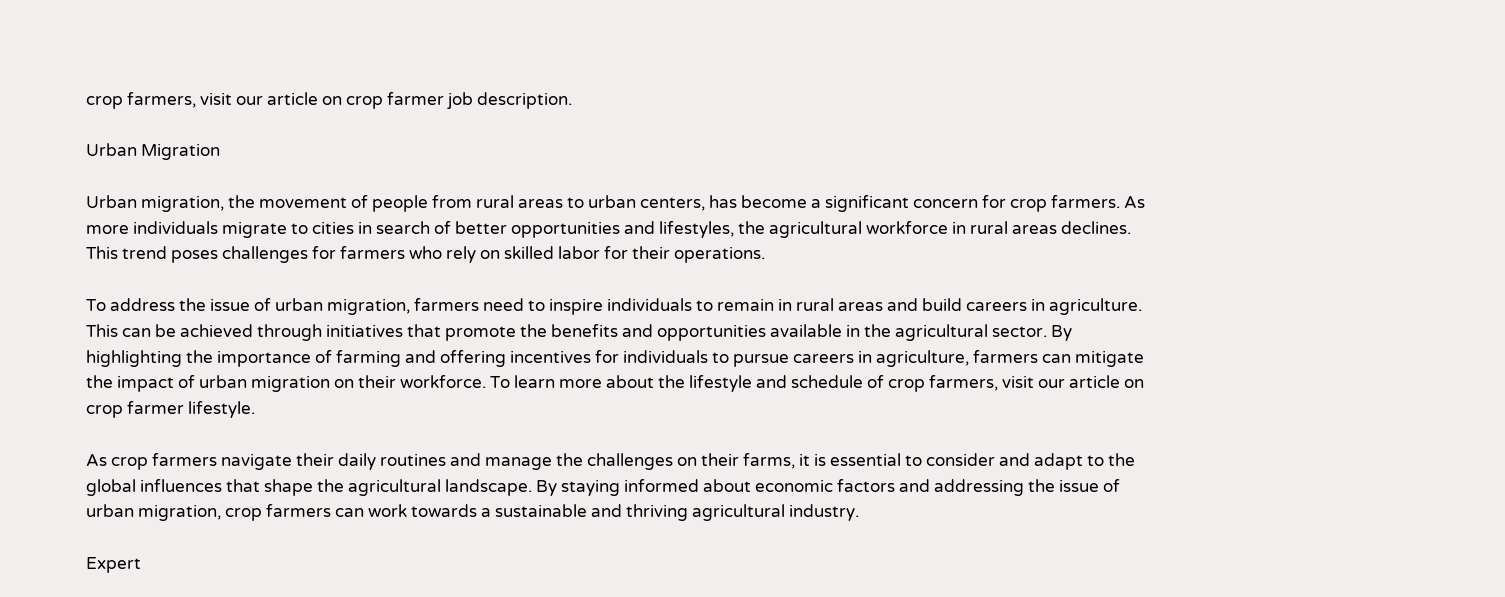crop farmers, visit our article on crop farmer job description.

Urban Migration

Urban migration, the movement of people from rural areas to urban centers, has become a significant concern for crop farmers. As more individuals migrate to cities in search of better opportunities and lifestyles, the agricultural workforce in rural areas declines. This trend poses challenges for farmers who rely on skilled labor for their operations.

To address the issue of urban migration, farmers need to inspire individuals to remain in rural areas and build careers in agriculture. This can be achieved through initiatives that promote the benefits and opportunities available in the agricultural sector. By highlighting the importance of farming and offering incentives for individuals to pursue careers in agriculture, farmers can mitigate the impact of urban migration on their workforce. To learn more about the lifestyle and schedule of crop farmers, visit our article on crop farmer lifestyle.

As crop farmers navigate their daily routines and manage the challenges on their farms, it is essential to consider and adapt to the global influences that shape the agricultural landscape. By staying informed about economic factors and addressing the issue of urban migration, crop farmers can work towards a sustainable and thriving agricultural industry.

Expert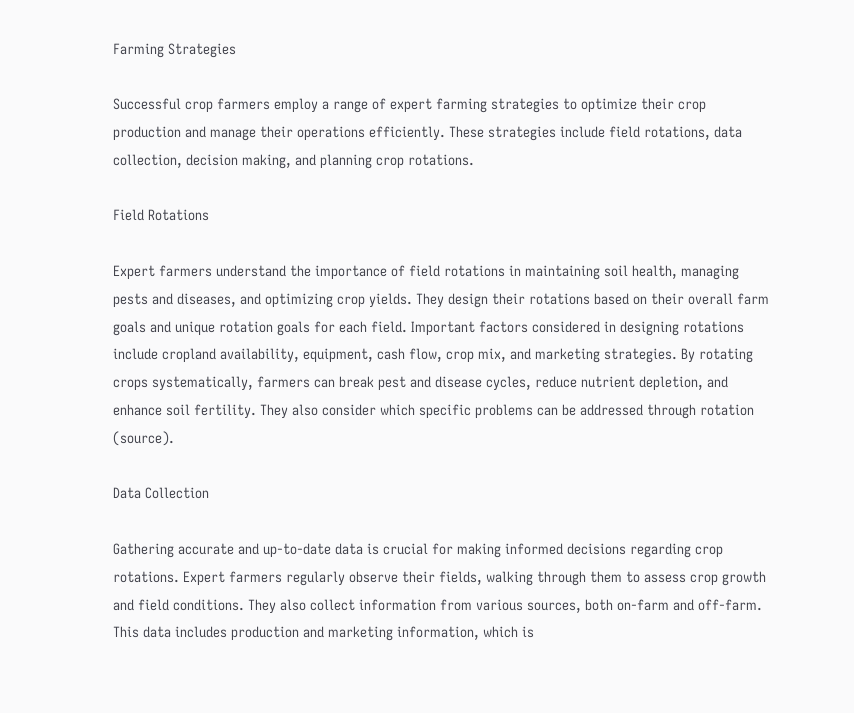Farming Strategies

Successful crop farmers employ a range of expert farming strategies to optimize their crop production and manage their operations efficiently. These strategies include field rotations, data collection, decision making, and planning crop rotations.

Field Rotations

Expert farmers understand the importance of field rotations in maintaining soil health, managing pests and diseases, and optimizing crop yields. They design their rotations based on their overall farm goals and unique rotation goals for each field. Important factors considered in designing rotations include cropland availability, equipment, cash flow, crop mix, and marketing strategies. By rotating crops systematically, farmers can break pest and disease cycles, reduce nutrient depletion, and enhance soil fertility. They also consider which specific problems can be addressed through rotation (source).

Data Collection

Gathering accurate and up-to-date data is crucial for making informed decisions regarding crop rotations. Expert farmers regularly observe their fields, walking through them to assess crop growth and field conditions. They also collect information from various sources, both on-farm and off-farm. This data includes production and marketing information, which is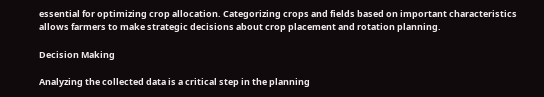essential for optimizing crop allocation. Categorizing crops and fields based on important characteristics allows farmers to make strategic decisions about crop placement and rotation planning.

Decision Making

Analyzing the collected data is a critical step in the planning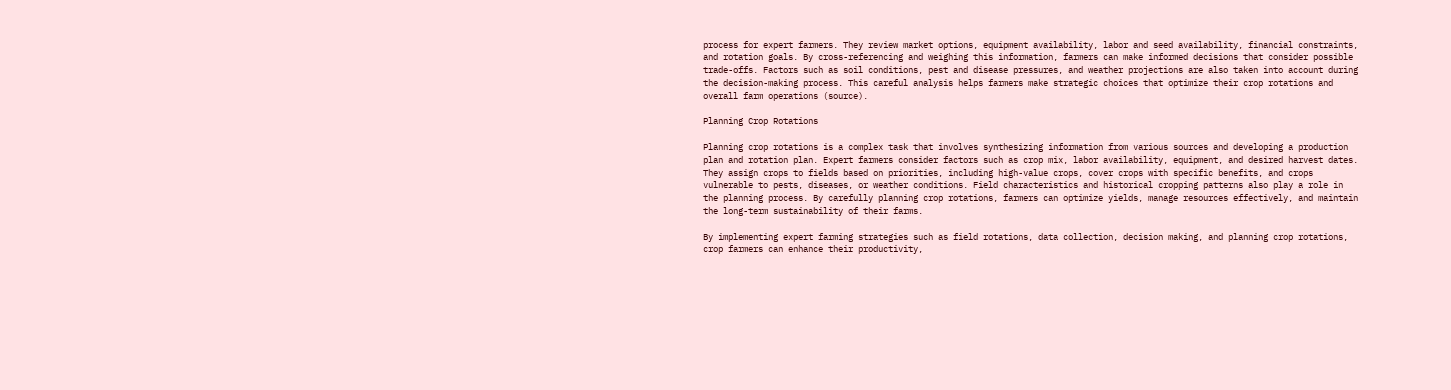process for expert farmers. They review market options, equipment availability, labor and seed availability, financial constraints, and rotation goals. By cross-referencing and weighing this information, farmers can make informed decisions that consider possible trade-offs. Factors such as soil conditions, pest and disease pressures, and weather projections are also taken into account during the decision-making process. This careful analysis helps farmers make strategic choices that optimize their crop rotations and overall farm operations (source).

Planning Crop Rotations

Planning crop rotations is a complex task that involves synthesizing information from various sources and developing a production plan and rotation plan. Expert farmers consider factors such as crop mix, labor availability, equipment, and desired harvest dates. They assign crops to fields based on priorities, including high-value crops, cover crops with specific benefits, and crops vulnerable to pests, diseases, or weather conditions. Field characteristics and historical cropping patterns also play a role in the planning process. By carefully planning crop rotations, farmers can optimize yields, manage resources effectively, and maintain the long-term sustainability of their farms.

By implementing expert farming strategies such as field rotations, data collection, decision making, and planning crop rotations, crop farmers can enhance their productivity,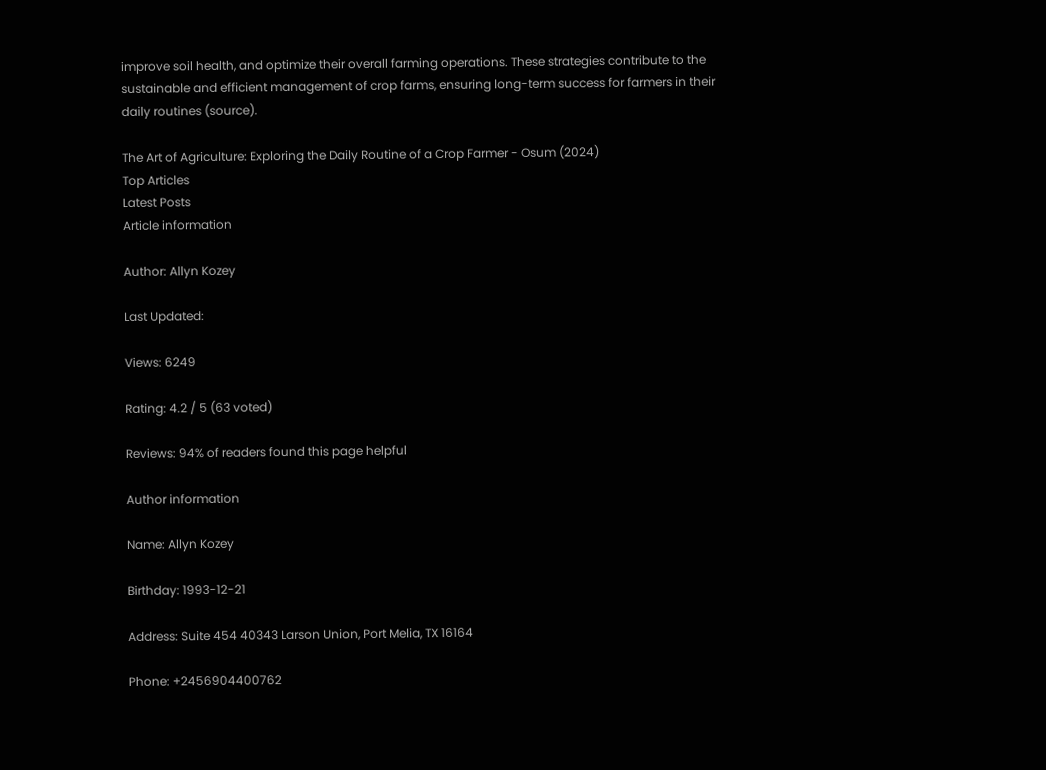improve soil health, and optimize their overall farming operations. These strategies contribute to the sustainable and efficient management of crop farms, ensuring long-term success for farmers in their daily routines (source).

The Art of Agriculture: Exploring the Daily Routine of a Crop Farmer - Osum (2024)
Top Articles
Latest Posts
Article information

Author: Allyn Kozey

Last Updated:

Views: 6249

Rating: 4.2 / 5 (63 voted)

Reviews: 94% of readers found this page helpful

Author information

Name: Allyn Kozey

Birthday: 1993-12-21

Address: Suite 454 40343 Larson Union, Port Melia, TX 16164

Phone: +2456904400762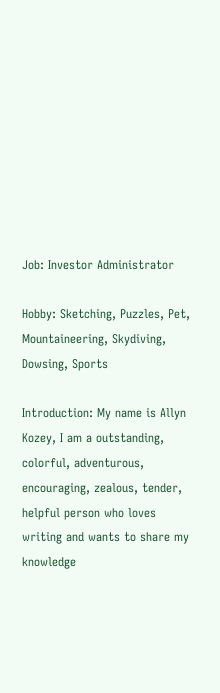Job: Investor Administrator

Hobby: Sketching, Puzzles, Pet, Mountaineering, Skydiving, Dowsing, Sports

Introduction: My name is Allyn Kozey, I am a outstanding, colorful, adventurous, encouraging, zealous, tender, helpful person who loves writing and wants to share my knowledge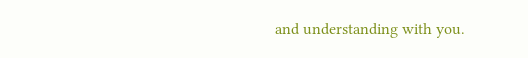and understanding with you.